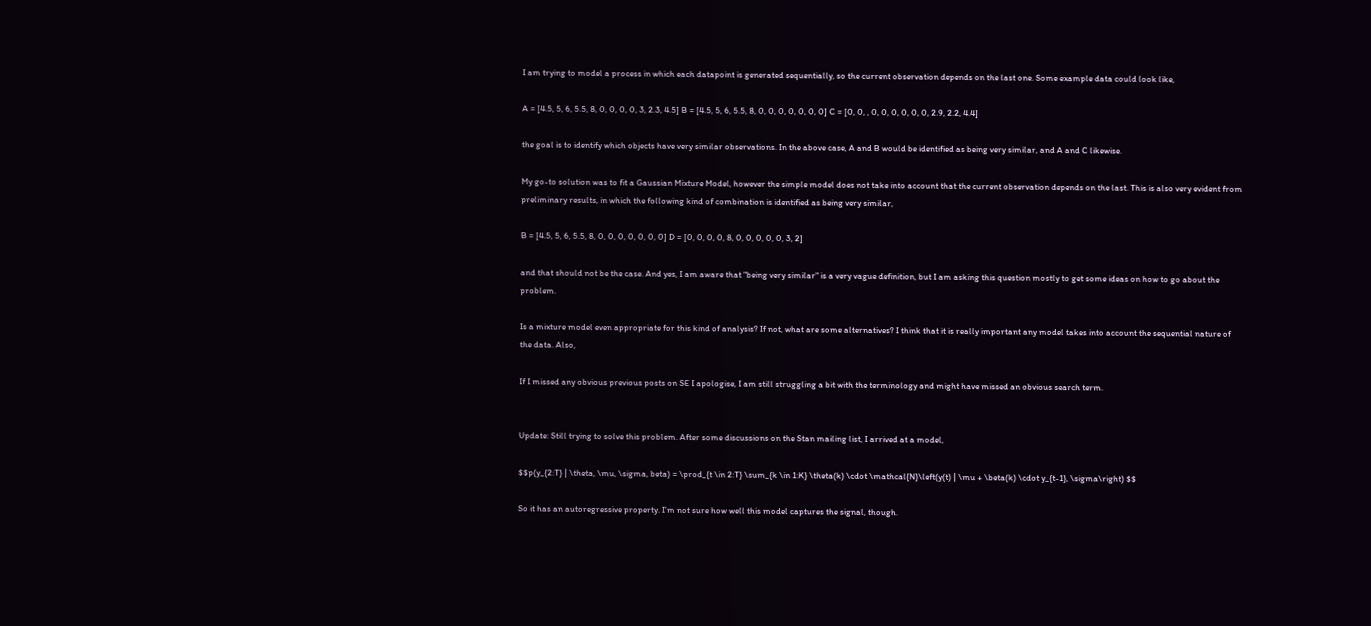I am trying to model a process in which each datapoint is generated sequentially, so the current observation depends on the last one. Some example data could look like,

A = [4.5, 5, 6, 5.5, 8, 0, 0, 0, 0, 3, 2.3, 4.5] B = [4.5, 5, 6, 5.5, 8, 0, 0, 0, 0, 0, 0, 0] C = [0, 0, , 0, 0, 0, 0, 0, 0, 2.9, 2.2, 4.4]

the goal is to identify which objects have very similar observations. In the above case, A and B would be identified as being very similar, and A and C likewise.

My go-to solution was to fit a Gaussian Mixture Model, however the simple model does not take into account that the current observation depends on the last. This is also very evident from preliminary results, in which the following kind of combination is identified as being very similar,

B = [4.5, 5, 6, 5.5, 8, 0, 0, 0, 0, 0, 0, 0] D = [0, 0, 0, 0, 8, 0, 0, 0, 0, 0, 3, 2]

and that should not be the case. And yes, I am aware that "being very similar" is a very vague definition, but I am asking this question mostly to get some ideas on how to go about the problem.

Is a mixture model even appropriate for this kind of analysis? If not, what are some alternatives? I think that it is really important any model takes into account the sequential nature of the data. Also,

If I missed any obvious previous posts on SE I apologise, I am still struggling a bit with the terminology and might have missed an obvious search term.


Update: Still trying to solve this problem. After some discussions on the Stan mailing list, I arrived at a model,

$$p(y_{2:T} | \theta, \mu, \sigma, beta) = \prod_{t \in 2:T} \sum_{k \in 1:K} \theta(k) \cdot \mathcal{N}\left(y(t) | \mu + \beta(k) \cdot y_{t-1}, \sigma\right) $$

So it has an autoregressive property. I'm not sure how well this model captures the signal, though.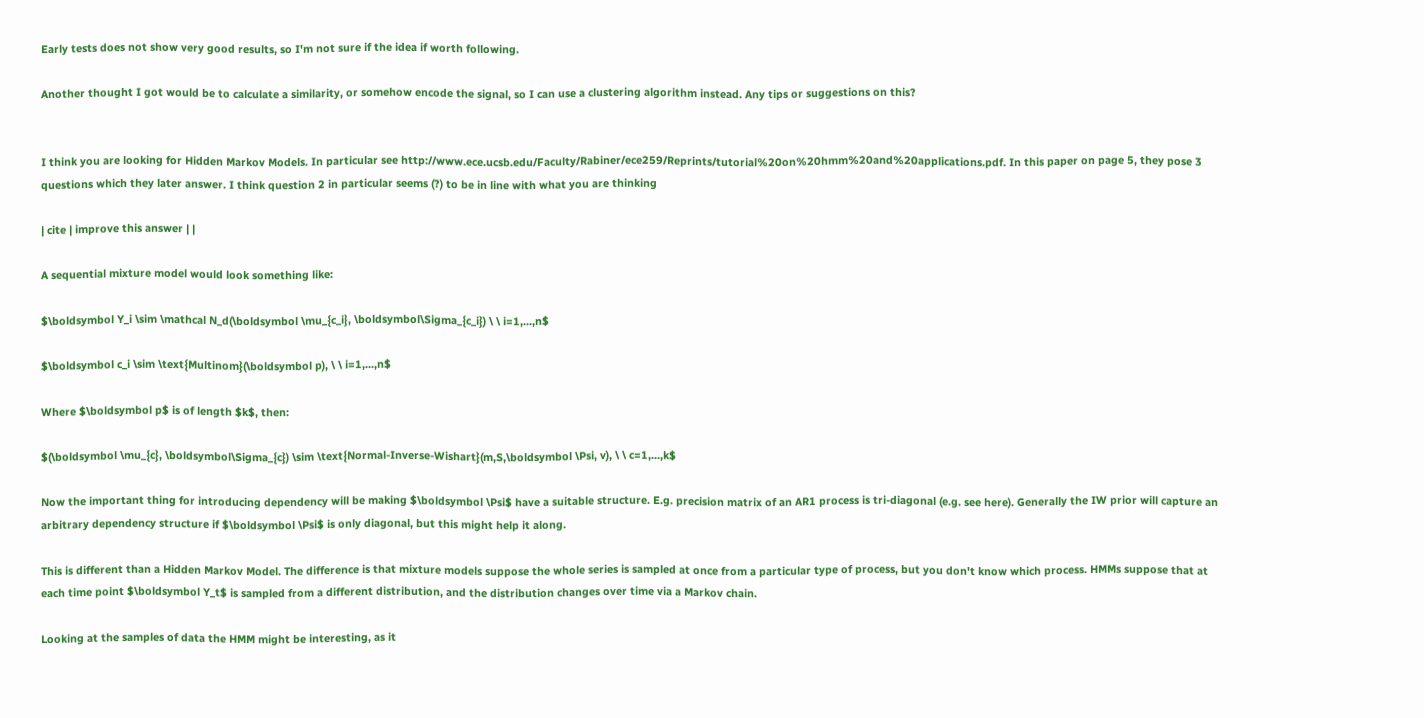Early tests does not show very good results, so I'm not sure if the idea if worth following.

Another thought I got would be to calculate a similarity, or somehow encode the signal, so I can use a clustering algorithm instead. Any tips or suggestions on this?


I think you are looking for Hidden Markov Models. In particular see http://www.ece.ucsb.edu/Faculty/Rabiner/ece259/Reprints/tutorial%20on%20hmm%20and%20applications.pdf. In this paper on page 5, they pose 3 questions which they later answer. I think question 2 in particular seems (?) to be in line with what you are thinking

| cite | improve this answer | |

A sequential mixture model would look something like:

$\boldsymbol Y_i \sim \mathcal N_d(\boldsymbol \mu_{c_i}, \boldsymbol\Sigma_{c_i}) \ \ i=1,...,n$

$\boldsymbol c_i \sim \text{Multinom}(\boldsymbol p), \ \ i=1,...,n$

Where $\boldsymbol p$ is of length $k$, then:

$(\boldsymbol \mu_{c}, \boldsymbol\Sigma_{c}) \sim \text{Normal-Inverse-Wishart}(m,S,\boldsymbol \Psi, v), \ \ c=1,...,k$

Now the important thing for introducing dependency will be making $\boldsymbol \Psi$ have a suitable structure. E.g. precision matrix of an AR1 process is tri-diagonal (e.g. see here). Generally the IW prior will capture an arbitrary dependency structure if $\boldsymbol \Psi$ is only diagonal, but this might help it along.

This is different than a Hidden Markov Model. The difference is that mixture models suppose the whole series is sampled at once from a particular type of process, but you don't know which process. HMMs suppose that at each time point $\boldsymbol Y_t$ is sampled from a different distribution, and the distribution changes over time via a Markov chain.

Looking at the samples of data the HMM might be interesting, as it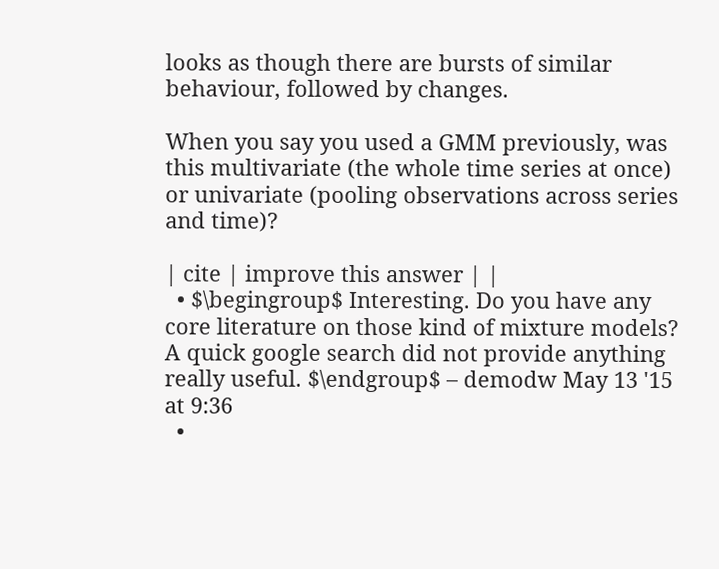looks as though there are bursts of similar behaviour, followed by changes.

When you say you used a GMM previously, was this multivariate (the whole time series at once) or univariate (pooling observations across series and time)?

| cite | improve this answer | |
  • $\begingroup$ Interesting. Do you have any core literature on those kind of mixture models? A quick google search did not provide anything really useful. $\endgroup$ – demodw May 13 '15 at 9:36
  •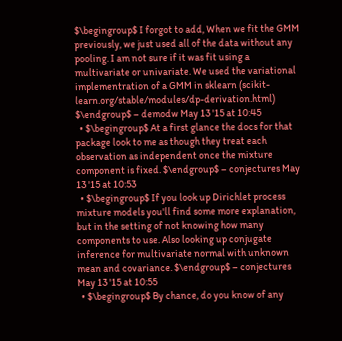$\begingroup$ I forgot to add, When we fit the GMM previously, we just used all of the data without any pooling. I am not sure if it was fit using a multivariate or univariate. We used the variational implementration of a GMM in sklearn (scikit-learn.org/stable/modules/dp-derivation.html) $\endgroup$ – demodw May 13 '15 at 10:45
  • $\begingroup$ At a first glance the docs for that package look to me as though they treat each observation as independent once the mixture component is fixed. $\endgroup$ – conjectures May 13 '15 at 10:53
  • $\begingroup$ If you look up Dirichlet process mixture models you'll find some more explanation, but in the setting of not knowing how many components to use. Also looking up conjugate inference for multivariate normal with unknown mean and covariance. $\endgroup$ – conjectures May 13 '15 at 10:55
  • $\begingroup$ By chance, do you know of any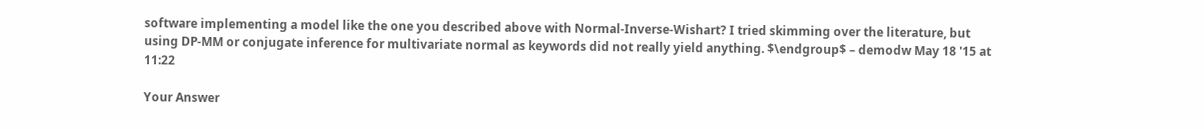software implementing a model like the one you described above with Normal-Inverse-Wishart? I tried skimming over the literature, but using DP-MM or conjugate inference for multivariate normal as keywords did not really yield anything. $\endgroup$ – demodw May 18 '15 at 11:22

Your Answer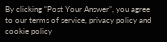By clicking “Post Your Answer”, you agree to our terms of service, privacy policy and cookie policy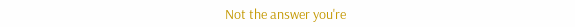Not the answer you're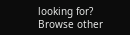looking for? Browse other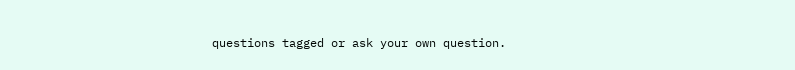questions tagged or ask your own question.